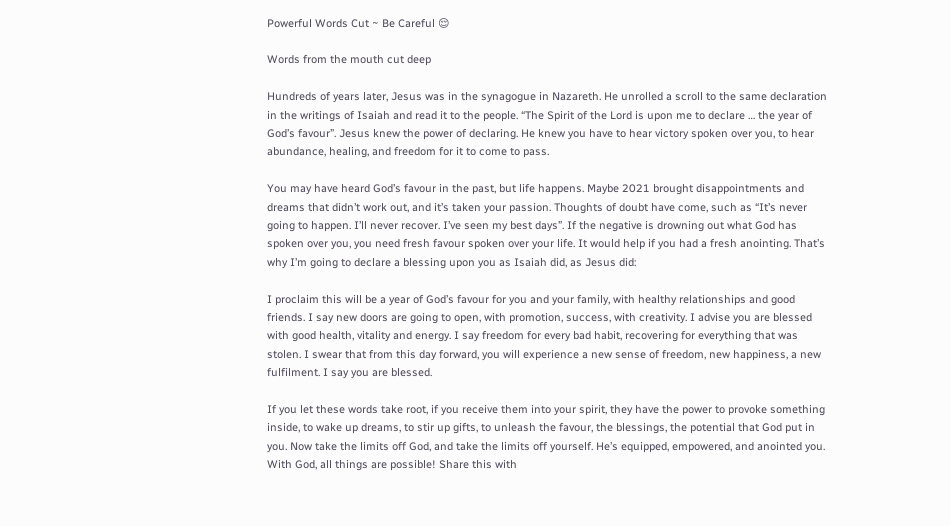Powerful Words Cut ~ Be Careful 😌

Words from the mouth cut deep

Hundreds of years later, Jesus was in the synagogue in Nazareth. He unrolled a scroll to the same declaration in the writings of Isaiah and read it to the people. “The Spirit of the Lord is upon me to declare … the year of God’s favour”. Jesus knew the power of declaring. He knew you have to hear victory spoken over you, to hear abundance, healing, and freedom for it to come to pass.

You may have heard God’s favour in the past, but life happens. Maybe 2021 brought disappointments and dreams that didn’t work out, and it’s taken your passion. Thoughts of doubt have come, such as “It’s never going to happen. I’ll never recover. I’ve seen my best days”. If the negative is drowning out what God has spoken over you, you need fresh favour spoken over your life. It would help if you had a fresh anointing. That’s why I’m going to declare a blessing upon you as Isaiah did, as Jesus did:

I proclaim this will be a year of God’s favour for you and your family, with healthy relationships and good friends. I say new doors are going to open, with promotion, success, with creativity. I advise you are blessed with good health, vitality and energy. I say freedom for every bad habit, recovering for everything that was stolen. I swear that from this day forward, you will experience a new sense of freedom, new happiness, a new fulfilment. I say you are blessed.

If you let these words take root, if you receive them into your spirit, they have the power to provoke something inside, to wake up dreams, to stir up gifts, to unleash the favour, the blessings, the potential that God put in you. Now take the limits off God, and take the limits off yourself. He’s equipped, empowered, and anointed you. With God, all things are possible! Share this with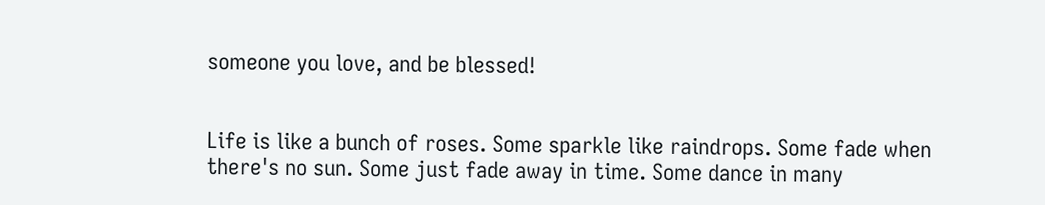someone you love, and be blessed!


Life is like a bunch of roses. Some sparkle like raindrops. Some fade when there's no sun. Some just fade away in time. Some dance in many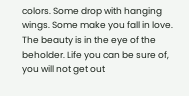colors. Some drop with hanging wings. Some make you fall in love. The beauty is in the eye of the beholder. Life you can be sure of, you will not get out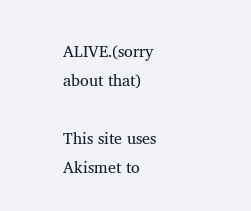ALIVE.(sorry about that)

This site uses Akismet to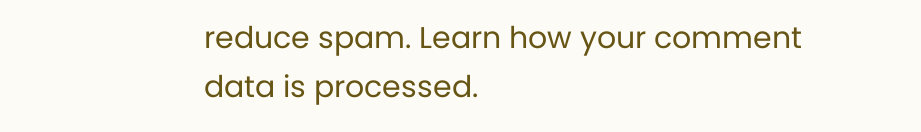reduce spam. Learn how your comment data is processed.